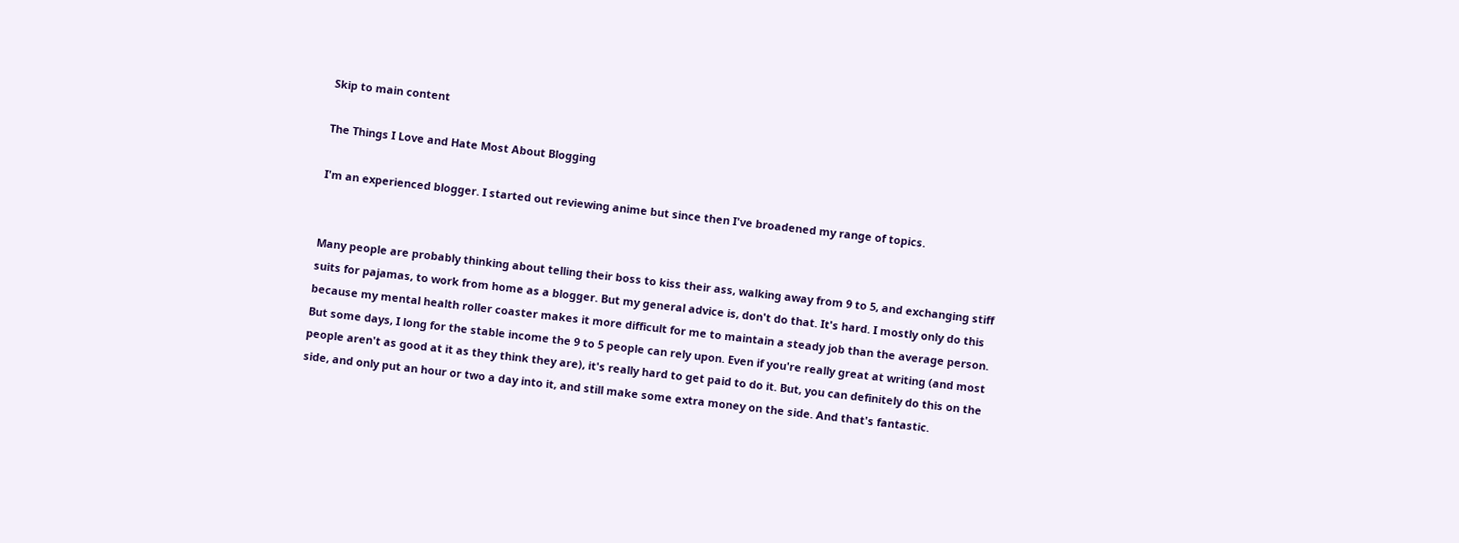Skip to main content

The Things I Love and Hate Most About Blogging

I'm an experienced blogger. I started out reviewing anime but since then I've broadened my range of topics.


Many people are probably thinking about telling their boss to kiss their ass, walking away from 9 to 5, and exchanging stiff suits for pajamas, to work from home as a blogger. But my general advice is, don't do that. It's hard. I mostly only do this because my mental health roller coaster makes it more difficult for me to maintain a steady job than the average person. But some days, I long for the stable income the 9 to 5 people can rely upon. Even if you're really great at writing (and most people aren't as good at it as they think they are), it's really hard to get paid to do it. But, you can definitely do this on the side, and only put an hour or two a day into it, and still make some extra money on the side. And that's fantastic.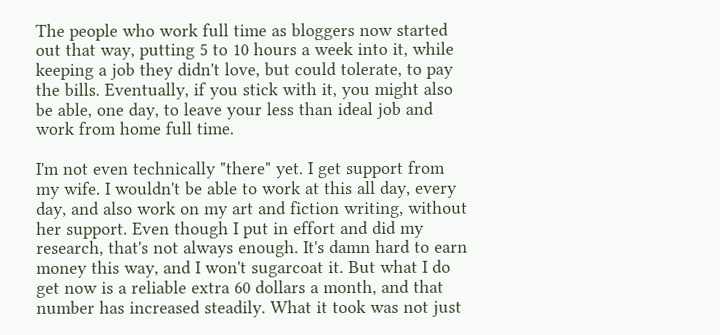The people who work full time as bloggers now started out that way, putting 5 to 10 hours a week into it, while keeping a job they didn't love, but could tolerate, to pay the bills. Eventually, if you stick with it, you might also be able, one day, to leave your less than ideal job and work from home full time.

I'm not even technically "there" yet. I get support from my wife. I wouldn't be able to work at this all day, every day, and also work on my art and fiction writing, without her support. Even though I put in effort and did my research, that's not always enough. It's damn hard to earn money this way, and I won't sugarcoat it. But what I do get now is a reliable extra 60 dollars a month, and that number has increased steadily. What it took was not just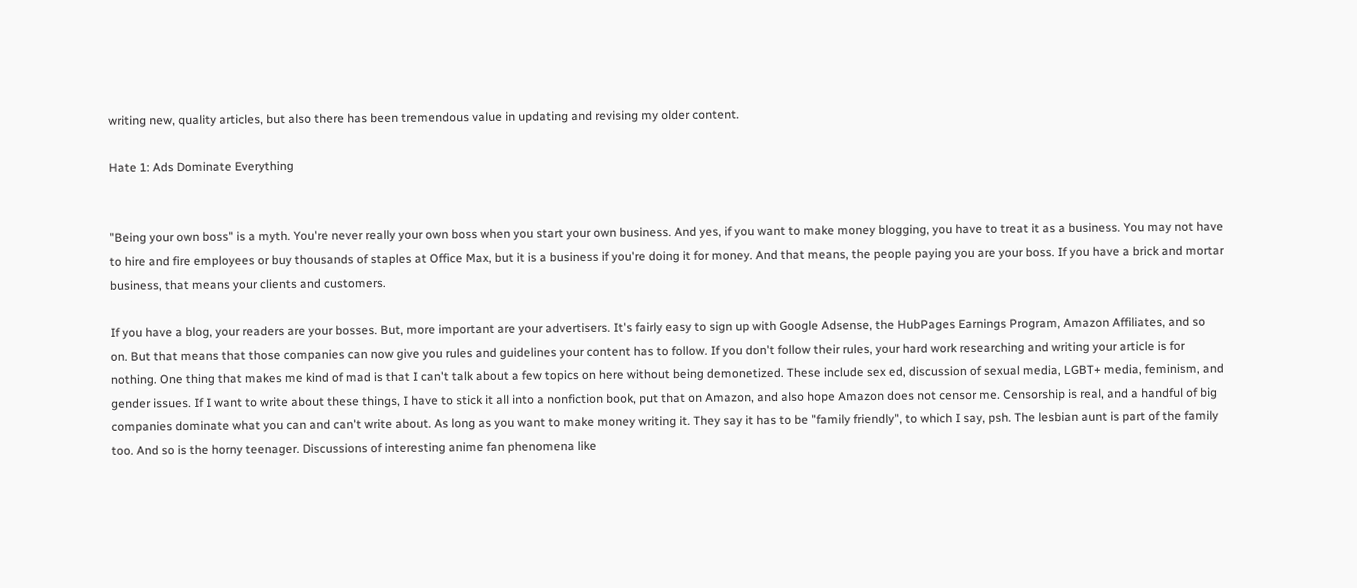writing new, quality articles, but also there has been tremendous value in updating and revising my older content.

Hate 1: Ads Dominate Everything


"Being your own boss" is a myth. You're never really your own boss when you start your own business. And yes, if you want to make money blogging, you have to treat it as a business. You may not have to hire and fire employees or buy thousands of staples at Office Max, but it is a business if you're doing it for money. And that means, the people paying you are your boss. If you have a brick and mortar business, that means your clients and customers.

If you have a blog, your readers are your bosses. But, more important are your advertisers. It's fairly easy to sign up with Google Adsense, the HubPages Earnings Program, Amazon Affiliates, and so on. But that means that those companies can now give you rules and guidelines your content has to follow. If you don't follow their rules, your hard work researching and writing your article is for nothing. One thing that makes me kind of mad is that I can't talk about a few topics on here without being demonetized. These include sex ed, discussion of sexual media, LGBT+ media, feminism, and gender issues. If I want to write about these things, I have to stick it all into a nonfiction book, put that on Amazon, and also hope Amazon does not censor me. Censorship is real, and a handful of big companies dominate what you can and can't write about. As long as you want to make money writing it. They say it has to be "family friendly", to which I say, psh. The lesbian aunt is part of the family too. And so is the horny teenager. Discussions of interesting anime fan phenomena like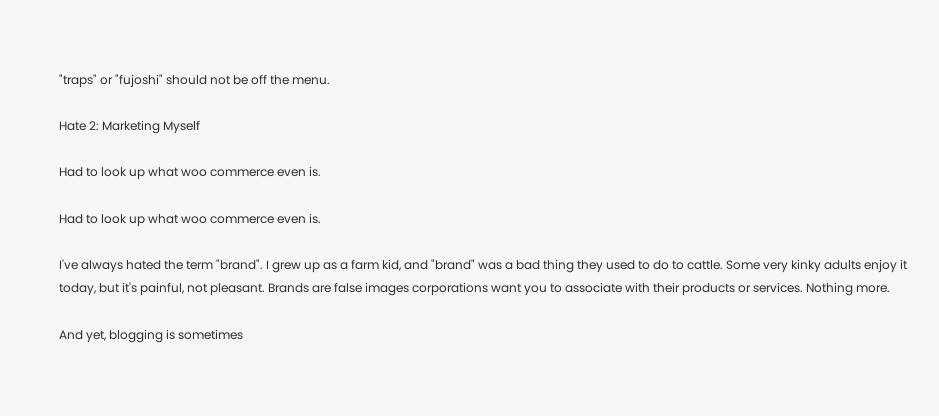"traps" or "fujoshi" should not be off the menu.

Hate 2: Marketing Myself

Had to look up what woo commerce even is.

Had to look up what woo commerce even is.

I've always hated the term "brand". I grew up as a farm kid, and "brand" was a bad thing they used to do to cattle. Some very kinky adults enjoy it today, but it's painful, not pleasant. Brands are false images corporations want you to associate with their products or services. Nothing more.

And yet, blogging is sometimes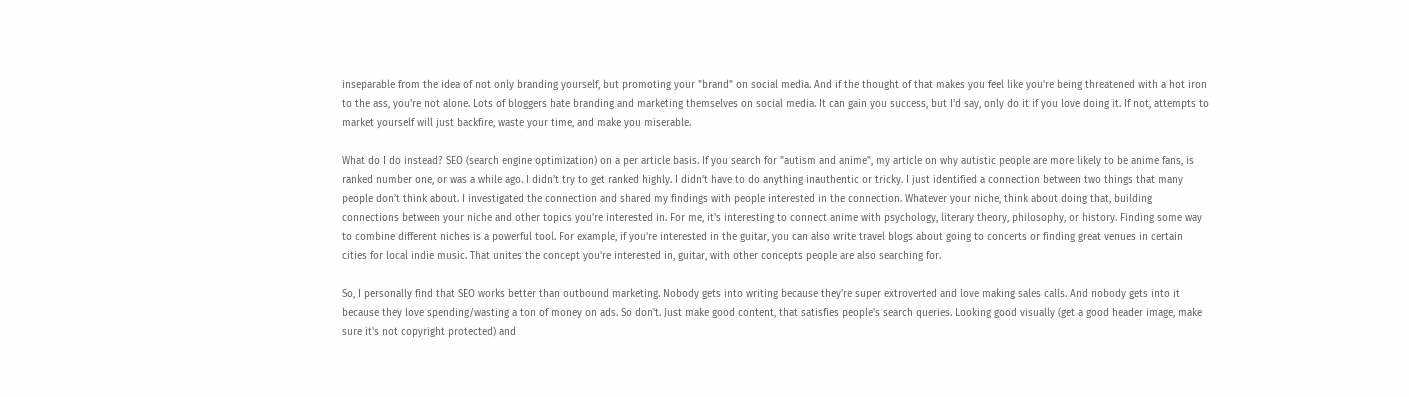inseparable from the idea of not only branding yourself, but promoting your "brand" on social media. And if the thought of that makes you feel like you're being threatened with a hot iron to the ass, you're not alone. Lots of bloggers hate branding and marketing themselves on social media. It can gain you success, but I'd say, only do it if you love doing it. If not, attempts to market yourself will just backfire, waste your time, and make you miserable.

What do I do instead? SEO (search engine optimization) on a per article basis. If you search for "autism and anime", my article on why autistic people are more likely to be anime fans, is ranked number one, or was a while ago. I didn't try to get ranked highly. I didn't have to do anything inauthentic or tricky. I just identified a connection between two things that many people don't think about. I investigated the connection and shared my findings with people interested in the connection. Whatever your niche, think about doing that, building connections between your niche and other topics you're interested in. For me, it's interesting to connect anime with psychology, literary theory, philosophy, or history. Finding some way to combine different niches is a powerful tool. For example, if you're interested in the guitar, you can also write travel blogs about going to concerts or finding great venues in certain cities for local indie music. That unites the concept you're interested in, guitar, with other concepts people are also searching for.

So, I personally find that SEO works better than outbound marketing. Nobody gets into writing because they're super extroverted and love making sales calls. And nobody gets into it because they love spending/wasting a ton of money on ads. So don't. Just make good content, that satisfies people's search queries. Looking good visually (get a good header image, make sure it's not copyright protected) and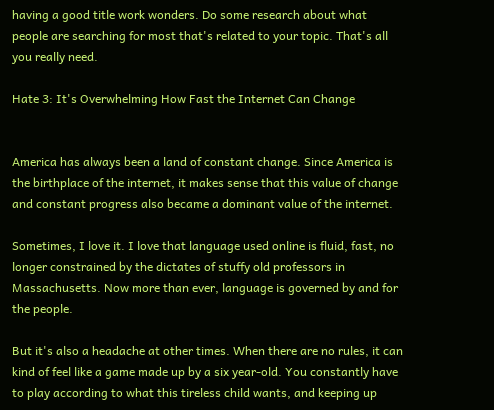having a good title work wonders. Do some research about what people are searching for most that's related to your topic. That's all you really need.

Hate 3: It's Overwhelming How Fast the Internet Can Change


America has always been a land of constant change. Since America is the birthplace of the internet, it makes sense that this value of change and constant progress also became a dominant value of the internet.

Sometimes, I love it. I love that language used online is fluid, fast, no longer constrained by the dictates of stuffy old professors in Massachusetts. Now more than ever, language is governed by and for the people.

But it's also a headache at other times. When there are no rules, it can kind of feel like a game made up by a six year-old. You constantly have to play according to what this tireless child wants, and keeping up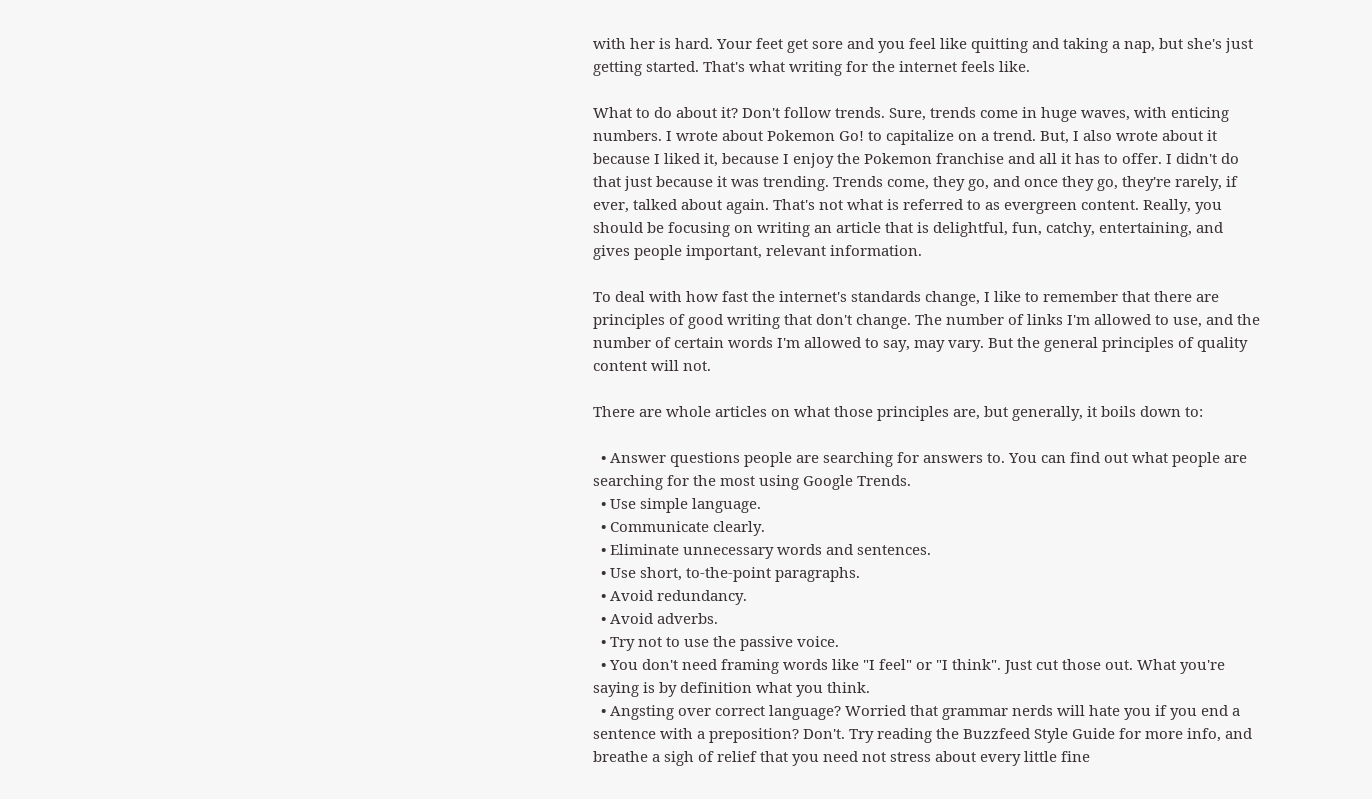with her is hard. Your feet get sore and you feel like quitting and taking a nap, but she's just getting started. That's what writing for the internet feels like.

What to do about it? Don't follow trends. Sure, trends come in huge waves, with enticing numbers. I wrote about Pokemon Go! to capitalize on a trend. But, I also wrote about it because I liked it, because I enjoy the Pokemon franchise and all it has to offer. I didn't do that just because it was trending. Trends come, they go, and once they go, they're rarely, if ever, talked about again. That's not what is referred to as evergreen content. Really, you should be focusing on writing an article that is delightful, fun, catchy, entertaining, and gives people important, relevant information.

To deal with how fast the internet's standards change, I like to remember that there are principles of good writing that don't change. The number of links I'm allowed to use, and the number of certain words I'm allowed to say, may vary. But the general principles of quality content will not.

There are whole articles on what those principles are, but generally, it boils down to:

  • Answer questions people are searching for answers to. You can find out what people are searching for the most using Google Trends.
  • Use simple language.
  • Communicate clearly.
  • Eliminate unnecessary words and sentences.
  • Use short, to-the-point paragraphs.
  • Avoid redundancy.
  • Avoid adverbs.
  • Try not to use the passive voice.
  • You don't need framing words like "I feel" or "I think". Just cut those out. What you're saying is by definition what you think.
  • Angsting over correct language? Worried that grammar nerds will hate you if you end a sentence with a preposition? Don't. Try reading the Buzzfeed Style Guide for more info, and breathe a sigh of relief that you need not stress about every little fine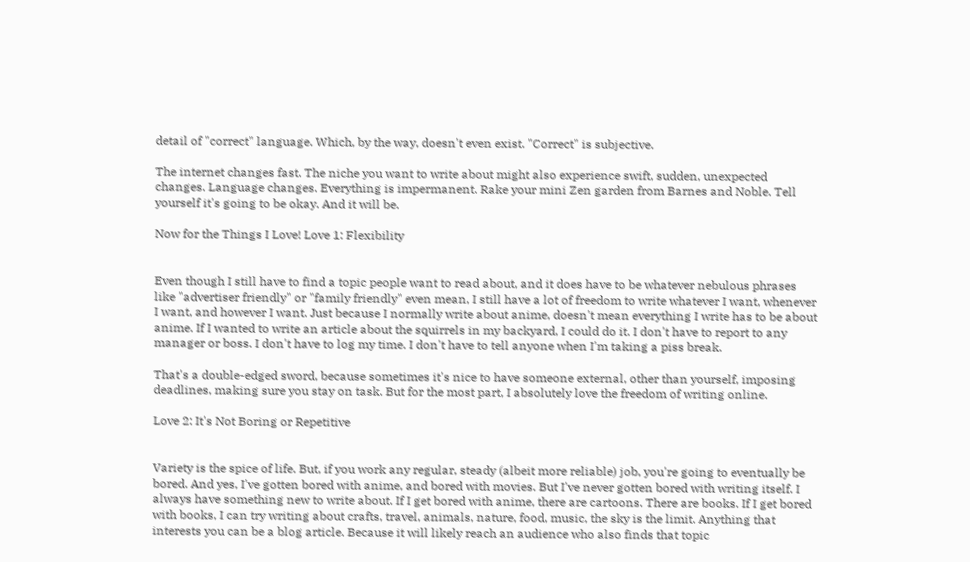detail of "correct" language. Which, by the way, doesn't even exist. "Correct" is subjective.

The internet changes fast. The niche you want to write about might also experience swift, sudden, unexpected changes. Language changes. Everything is impermanent. Rake your mini Zen garden from Barnes and Noble. Tell yourself it's going to be okay. And it will be.

Now for the Things I Love! Love 1: Flexibility


Even though I still have to find a topic people want to read about, and it does have to be whatever nebulous phrases like "advertiser friendly" or "family friendly" even mean, I still have a lot of freedom to write whatever I want, whenever I want, and however I want. Just because I normally write about anime, doesn't mean everything I write has to be about anime. If I wanted to write an article about the squirrels in my backyard, I could do it. I don't have to report to any manager or boss. I don't have to log my time. I don't have to tell anyone when I'm taking a piss break.

That's a double-edged sword, because sometimes it's nice to have someone external, other than yourself, imposing deadlines, making sure you stay on task. But for the most part, I absolutely love the freedom of writing online.

Love 2: It's Not Boring or Repetitive


Variety is the spice of life. But, if you work any regular, steady (albeit more reliable) job, you're going to eventually be bored. And yes, I've gotten bored with anime, and bored with movies. But I've never gotten bored with writing itself. I always have something new to write about. If I get bored with anime, there are cartoons. There are books. If I get bored with books, I can try writing about crafts, travel, animals, nature, food, music, the sky is the limit. Anything that interests you can be a blog article. Because it will likely reach an audience who also finds that topic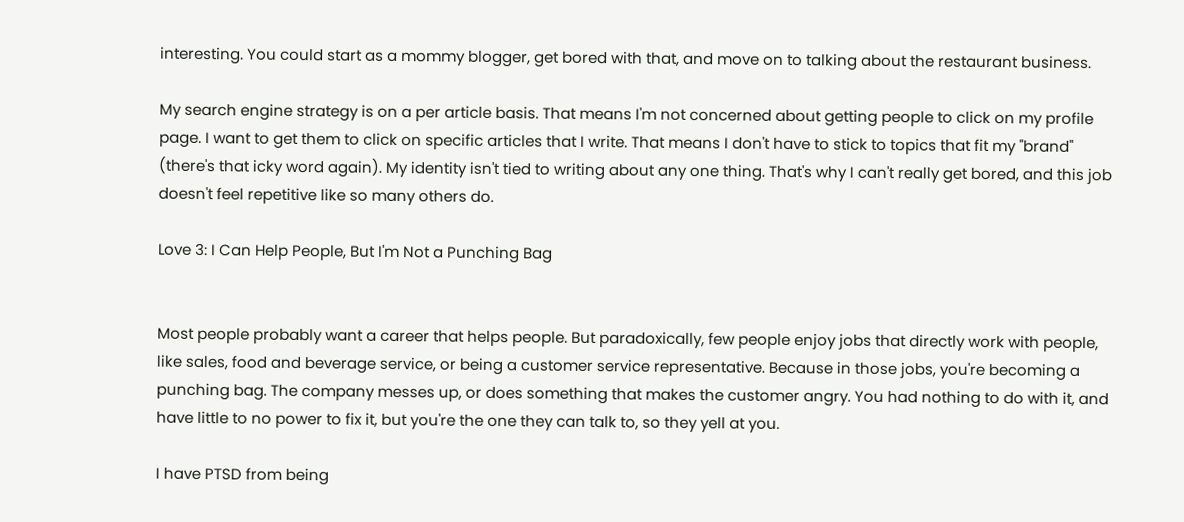interesting. You could start as a mommy blogger, get bored with that, and move on to talking about the restaurant business.

My search engine strategy is on a per article basis. That means I'm not concerned about getting people to click on my profile page. I want to get them to click on specific articles that I write. That means I don't have to stick to topics that fit my "brand" (there's that icky word again). My identity isn't tied to writing about any one thing. That's why I can't really get bored, and this job doesn't feel repetitive like so many others do.

Love 3: I Can Help People, But I'm Not a Punching Bag


Most people probably want a career that helps people. But paradoxically, few people enjoy jobs that directly work with people, like sales, food and beverage service, or being a customer service representative. Because in those jobs, you're becoming a punching bag. The company messes up, or does something that makes the customer angry. You had nothing to do with it, and have little to no power to fix it, but you're the one they can talk to, so they yell at you.

I have PTSD from being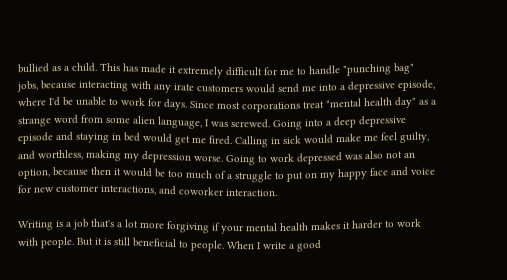bullied as a child. This has made it extremely difficult for me to handle "punching bag" jobs, because interacting with any irate customers would send me into a depressive episode, where I'd be unable to work for days. Since most corporations treat "mental health day" as a strange word from some alien language, I was screwed. Going into a deep depressive episode and staying in bed would get me fired. Calling in sick would make me feel guilty, and worthless, making my depression worse. Going to work depressed was also not an option, because then it would be too much of a struggle to put on my happy face and voice for new customer interactions, and coworker interaction.

Writing is a job that's a lot more forgiving if your mental health makes it harder to work with people. But it is still beneficial to people. When I write a good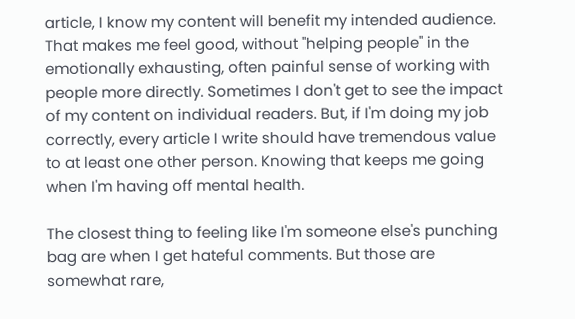article, I know my content will benefit my intended audience. That makes me feel good, without "helping people" in the emotionally exhausting, often painful sense of working with people more directly. Sometimes I don't get to see the impact of my content on individual readers. But, if I'm doing my job correctly, every article I write should have tremendous value to at least one other person. Knowing that keeps me going when I'm having off mental health.

The closest thing to feeling like I'm someone else's punching bag are when I get hateful comments. But those are somewhat rare,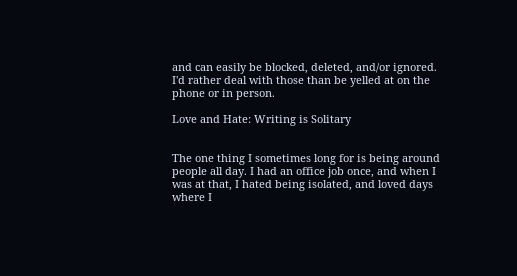and can easily be blocked, deleted, and/or ignored. I'd rather deal with those than be yelled at on the phone or in person.

Love and Hate: Writing is Solitary


The one thing I sometimes long for is being around people all day. I had an office job once, and when I was at that, I hated being isolated, and loved days where I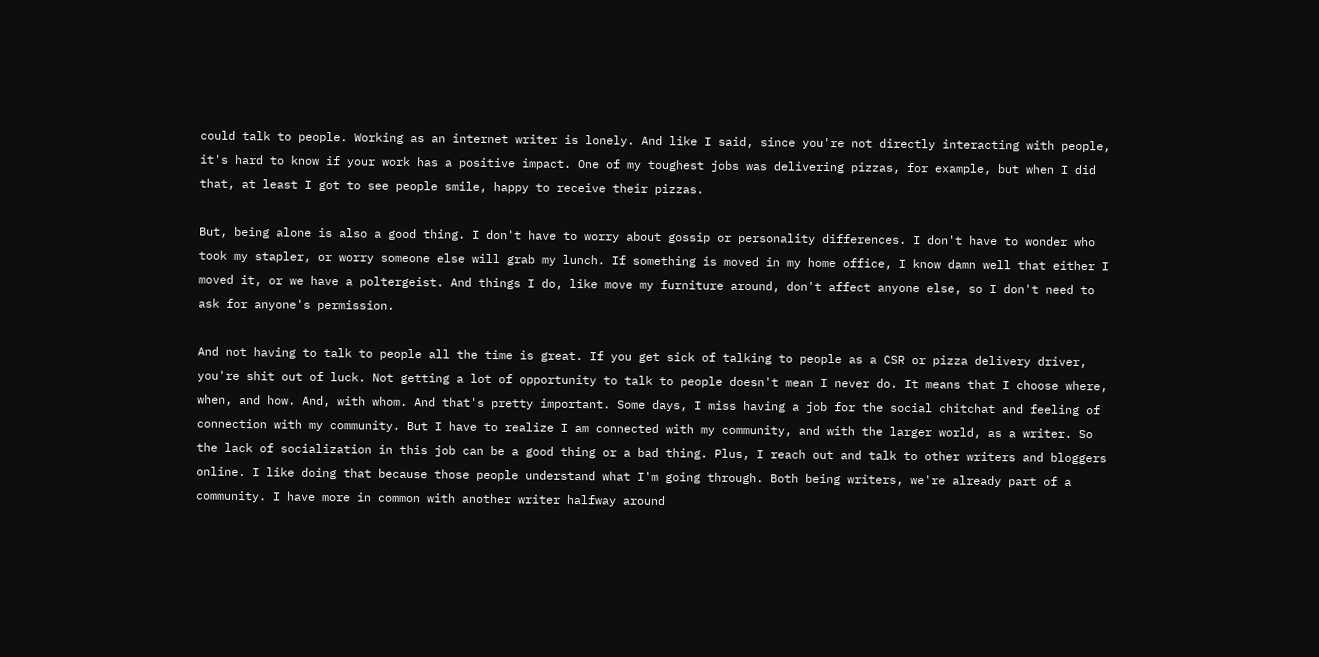could talk to people. Working as an internet writer is lonely. And like I said, since you're not directly interacting with people, it's hard to know if your work has a positive impact. One of my toughest jobs was delivering pizzas, for example, but when I did that, at least I got to see people smile, happy to receive their pizzas.

But, being alone is also a good thing. I don't have to worry about gossip or personality differences. I don't have to wonder who took my stapler, or worry someone else will grab my lunch. If something is moved in my home office, I know damn well that either I moved it, or we have a poltergeist. And things I do, like move my furniture around, don't affect anyone else, so I don't need to ask for anyone's permission.

And not having to talk to people all the time is great. If you get sick of talking to people as a CSR or pizza delivery driver, you're shit out of luck. Not getting a lot of opportunity to talk to people doesn't mean I never do. It means that I choose where, when, and how. And, with whom. And that's pretty important. Some days, I miss having a job for the social chitchat and feeling of connection with my community. But I have to realize I am connected with my community, and with the larger world, as a writer. So the lack of socialization in this job can be a good thing or a bad thing. Plus, I reach out and talk to other writers and bloggers online. I like doing that because those people understand what I'm going through. Both being writers, we're already part of a community. I have more in common with another writer halfway around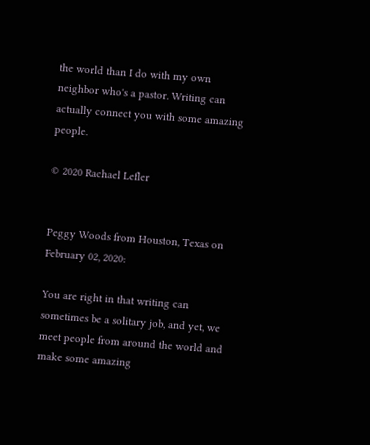the world than I do with my own neighbor who's a pastor. Writing can actually connect you with some amazing people.

© 2020 Rachael Lefler


Peggy Woods from Houston, Texas on February 02, 2020:

You are right in that writing can sometimes be a solitary job, and yet, we meet people from around the world and make some amazing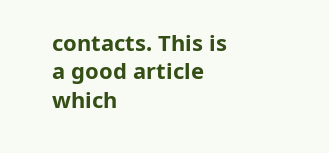contacts. This is a good article which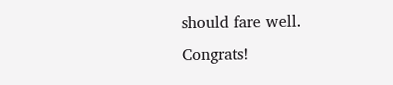should fare well. Congrats!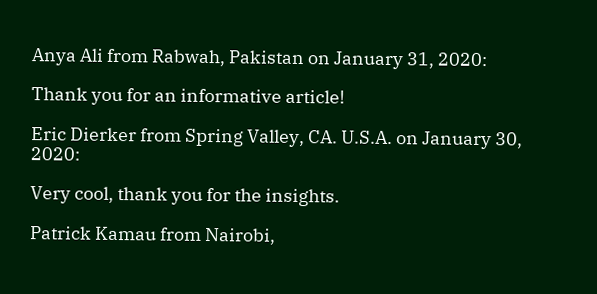Anya Ali from Rabwah, Pakistan on January 31, 2020:

Thank you for an informative article!

Eric Dierker from Spring Valley, CA. U.S.A. on January 30, 2020:

Very cool, thank you for the insights.

Patrick Kamau from Nairobi,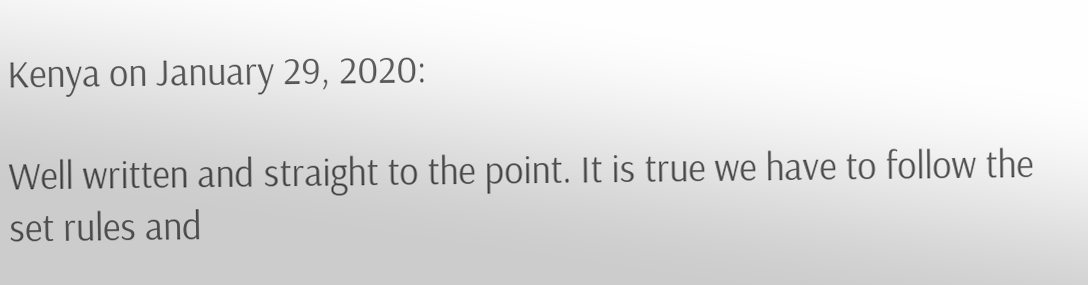Kenya on January 29, 2020:

Well written and straight to the point. It is true we have to follow the set rules and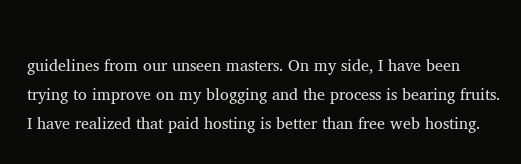guidelines from our unseen masters. On my side, I have been trying to improve on my blogging and the process is bearing fruits. I have realized that paid hosting is better than free web hosting.